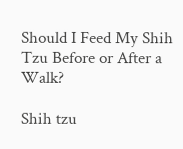Should I Feed My Shih Tzu Before or After a Walk?

Shih tzu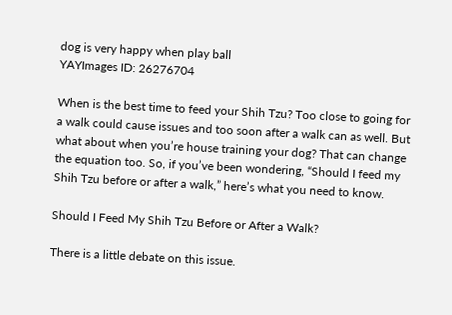dog is very happy when play ball
YAYImages ID: 26276704

When is the best time to feed your Shih Tzu? Too close to going for a walk could cause issues and too soon after a walk can as well. But what about when you’re house training your dog? That can change the equation too. So, if you’ve been wondering, “Should I feed my Shih Tzu before or after a walk,” here’s what you need to know.

Should I Feed My Shih Tzu Before or After a Walk?

There is a little debate on this issue.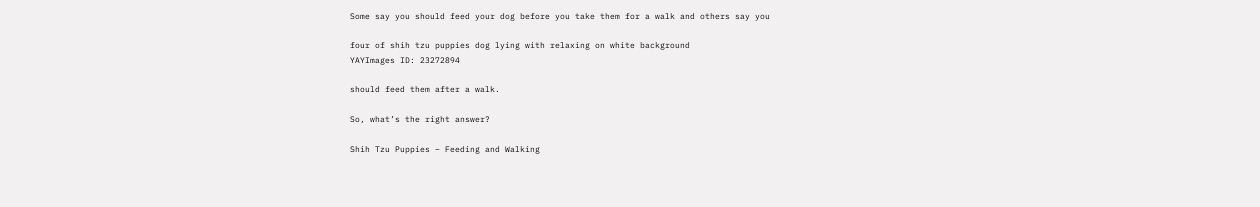Some say you should feed your dog before you take them for a walk and others say you

four of shih tzu puppies dog lying with relaxing on white background
YAYImages ID: 23272894

should feed them after a walk.

So, what’s the right answer?

Shih Tzu Puppies – Feeding and Walking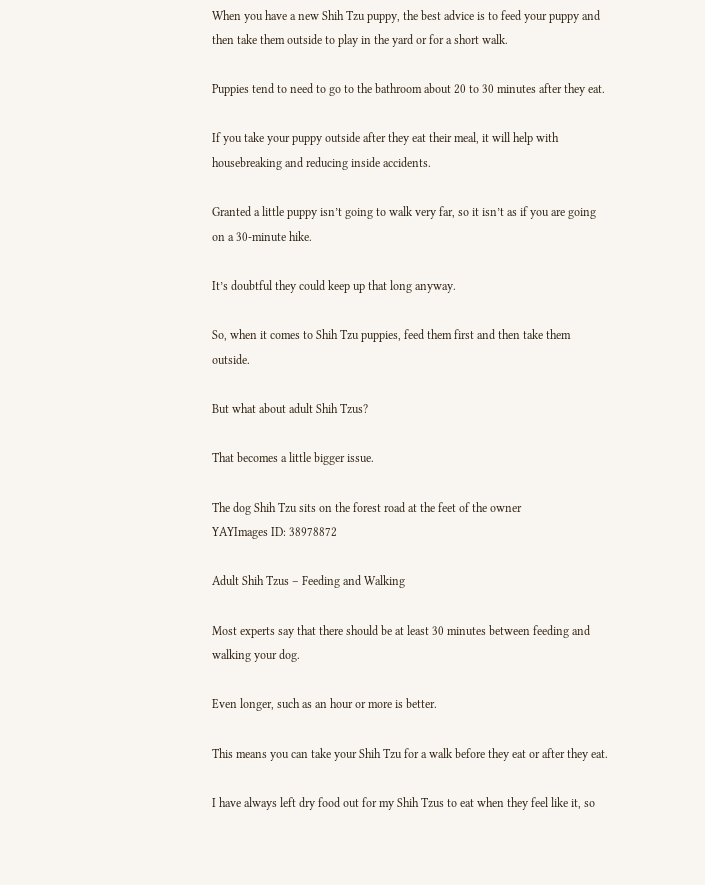When you have a new Shih Tzu puppy, the best advice is to feed your puppy and then take them outside to play in the yard or for a short walk.

Puppies tend to need to go to the bathroom about 20 to 30 minutes after they eat.

If you take your puppy outside after they eat their meal, it will help with housebreaking and reducing inside accidents.

Granted a little puppy isn’t going to walk very far, so it isn’t as if you are going on a 30-minute hike.

It’s doubtful they could keep up that long anyway.

So, when it comes to Shih Tzu puppies, feed them first and then take them outside.

But what about adult Shih Tzus?

That becomes a little bigger issue.

The dog Shih Tzu sits on the forest road at the feet of the owner
YAYImages ID: 38978872

Adult Shih Tzus – Feeding and Walking

Most experts say that there should be at least 30 minutes between feeding and walking your dog.

Even longer, such as an hour or more is better.

This means you can take your Shih Tzu for a walk before they eat or after they eat.

I have always left dry food out for my Shih Tzus to eat when they feel like it, so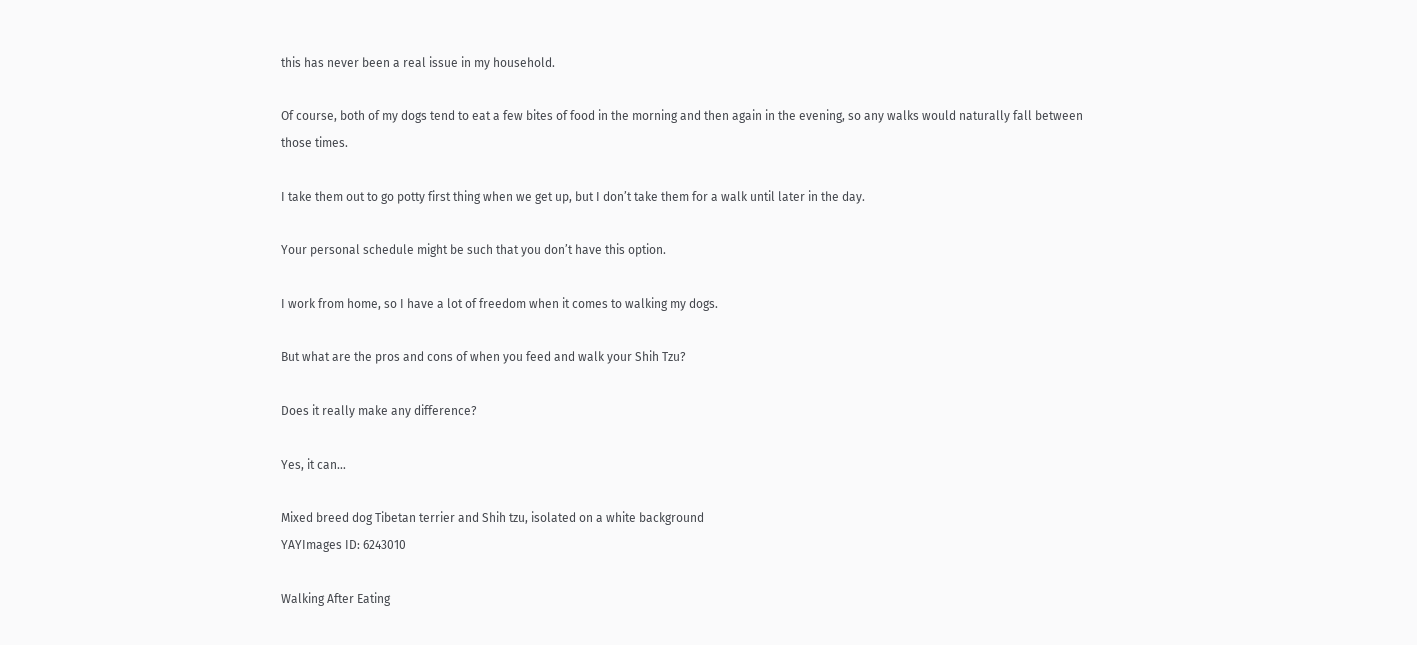this has never been a real issue in my household.

Of course, both of my dogs tend to eat a few bites of food in the morning and then again in the evening, so any walks would naturally fall between those times.

I take them out to go potty first thing when we get up, but I don’t take them for a walk until later in the day.

Your personal schedule might be such that you don’t have this option.

I work from home, so I have a lot of freedom when it comes to walking my dogs.

But what are the pros and cons of when you feed and walk your Shih Tzu?

Does it really make any difference?

Yes, it can…

Mixed breed dog Tibetan terrier and Shih tzu, isolated on a white background
YAYImages ID: 6243010

Walking After Eating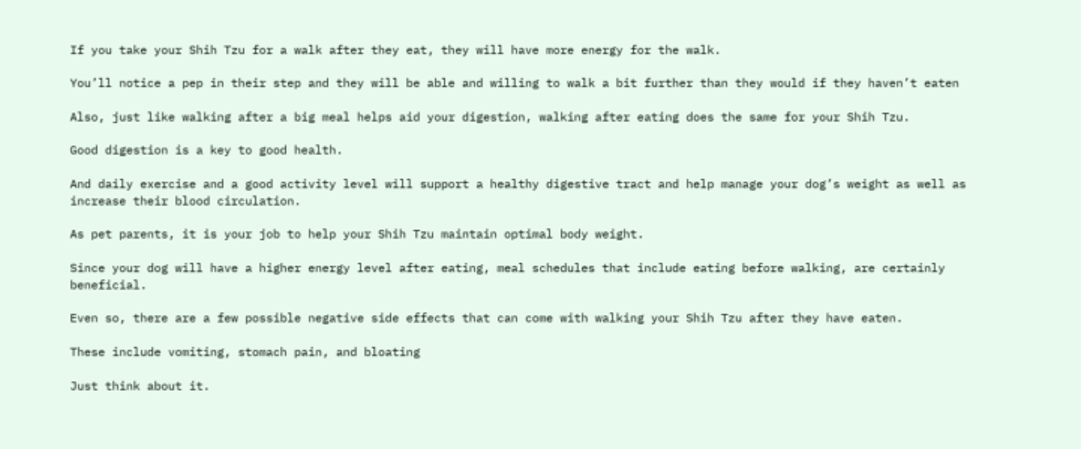If you take your Shih Tzu for a walk after they eat, they will have more energy for the walk.

You’ll notice a pep in their step and they will be able and willing to walk a bit further than they would if they haven’t eaten

Also, just like walking after a big meal helps aid your digestion, walking after eating does the same for your Shih Tzu.

Good digestion is a key to good health.

And daily exercise and a good activity level will support a healthy digestive tract and help manage your dog’s weight as well as increase their blood circulation.

As pet parents, it is your job to help your Shih Tzu maintain optimal body weight.

Since your dog will have a higher energy level after eating, meal schedules that include eating before walking, are certainly beneficial.

Even so, there are a few possible negative side effects that can come with walking your Shih Tzu after they have eaten.

These include vomiting, stomach pain, and bloating

Just think about it.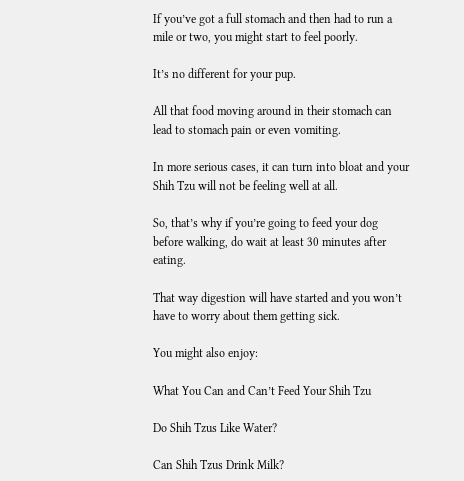If you’ve got a full stomach and then had to run a mile or two, you might start to feel poorly.

It’s no different for your pup.

All that food moving around in their stomach can lead to stomach pain or even vomiting.

In more serious cases, it can turn into bloat and your Shih Tzu will not be feeling well at all.

So, that’s why if you’re going to feed your dog before walking, do wait at least 30 minutes after eating.

That way digestion will have started and you won’t have to worry about them getting sick.

You might also enjoy:

What You Can and Can’t Feed Your Shih Tzu

Do Shih Tzus Like Water?

Can Shih Tzus Drink Milk?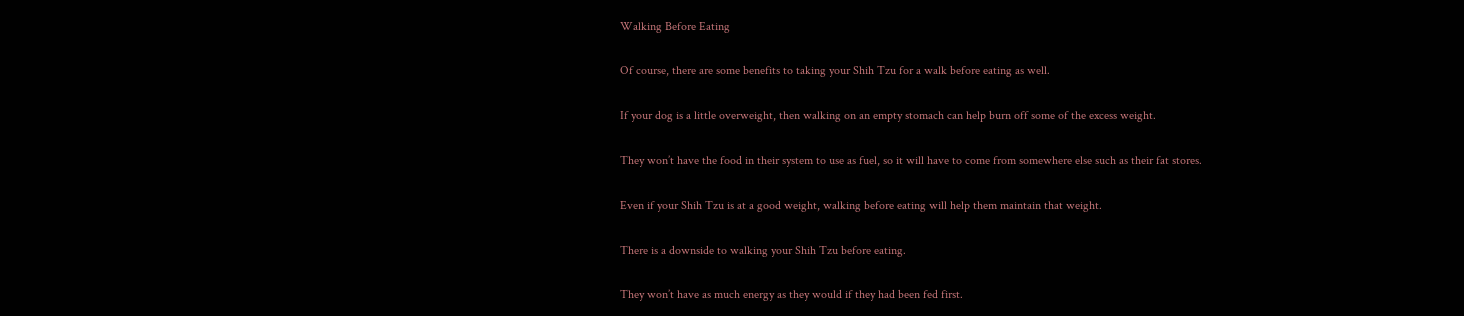Walking Before Eating

Of course, there are some benefits to taking your Shih Tzu for a walk before eating as well.

If your dog is a little overweight, then walking on an empty stomach can help burn off some of the excess weight.

They won’t have the food in their system to use as fuel, so it will have to come from somewhere else such as their fat stores.

Even if your Shih Tzu is at a good weight, walking before eating will help them maintain that weight.

There is a downside to walking your Shih Tzu before eating.

They won’t have as much energy as they would if they had been fed first.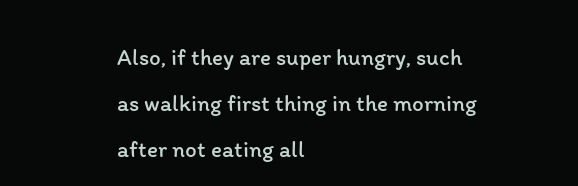Also, if they are super hungry, such as walking first thing in the morning after not eating all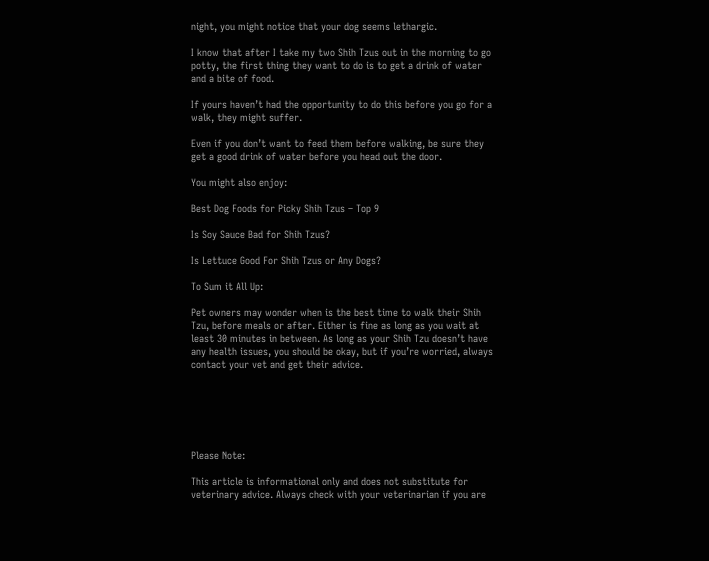night, you might notice that your dog seems lethargic.

I know that after I take my two Shih Tzus out in the morning to go potty, the first thing they want to do is to get a drink of water and a bite of food.

If yours haven’t had the opportunity to do this before you go for a walk, they might suffer.

Even if you don’t want to feed them before walking, be sure they get a good drink of water before you head out the door.

You might also enjoy:

Best Dog Foods for Picky Shih Tzus – Top 9

Is Soy Sauce Bad for Shih Tzus?

Is Lettuce Good For Shih Tzus or Any Dogs?

To Sum it All Up:

Pet owners may wonder when is the best time to walk their Shih Tzu, before meals or after. Either is fine as long as you wait at least 30 minutes in between. As long as your Shih Tzu doesn’t have any health issues, you should be okay, but if you’re worried, always contact your vet and get their advice.






Please Note:

This article is informational only and does not substitute for veterinary advice. Always check with your veterinarian if you are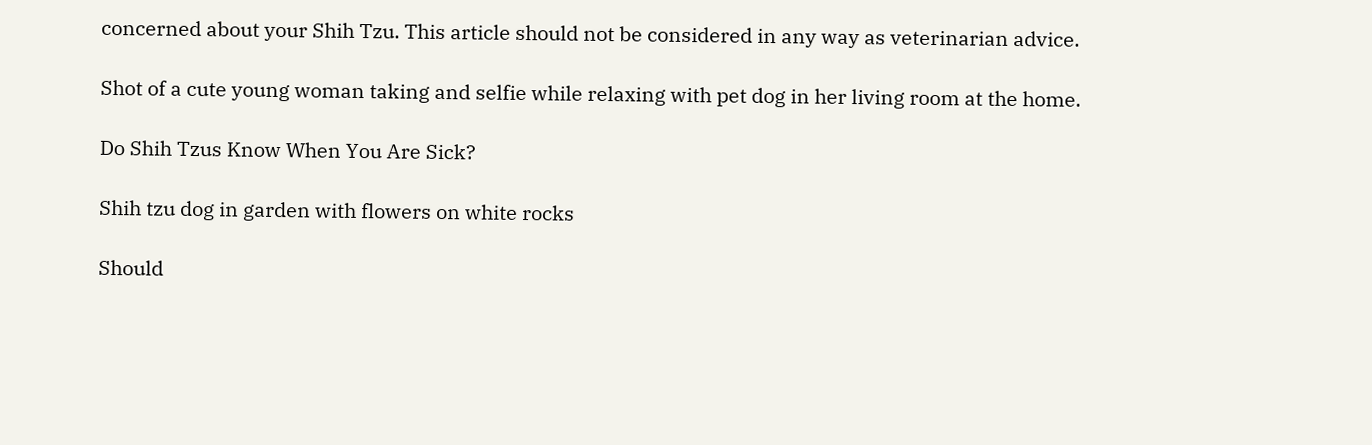concerned about your Shih Tzu. This article should not be considered in any way as veterinarian advice.

Shot of a cute young woman taking and selfie while relaxing with pet dog in her living room at the home.

Do Shih Tzus Know When You Are Sick?

Shih tzu dog in garden with flowers on white rocks

Should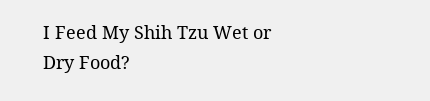I Feed My Shih Tzu Wet or Dry Food?